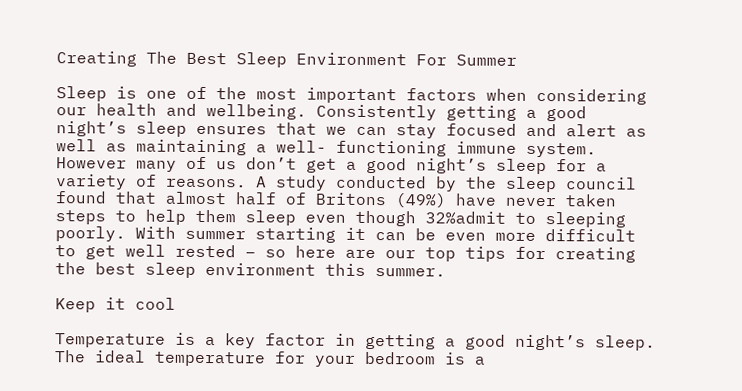Creating The Best Sleep Environment For Summer

Sleep is one of the most important factors when considering our health and wellbeing. Consistently getting a good night’s sleep ensures that we can stay focused and alert as well as maintaining a well- functioning immune system.  However many of us don’t get a good night’s sleep for a variety of reasons. A study conducted by the sleep council found that almost half of Britons (49%) have never taken steps to help them sleep even though 32%admit to sleeping poorly. With summer starting it can be even more difficult to get well rested – so here are our top tips for creating the best sleep environment this summer.

Keep it cool

Temperature is a key factor in getting a good night’s sleep. The ideal temperature for your bedroom is a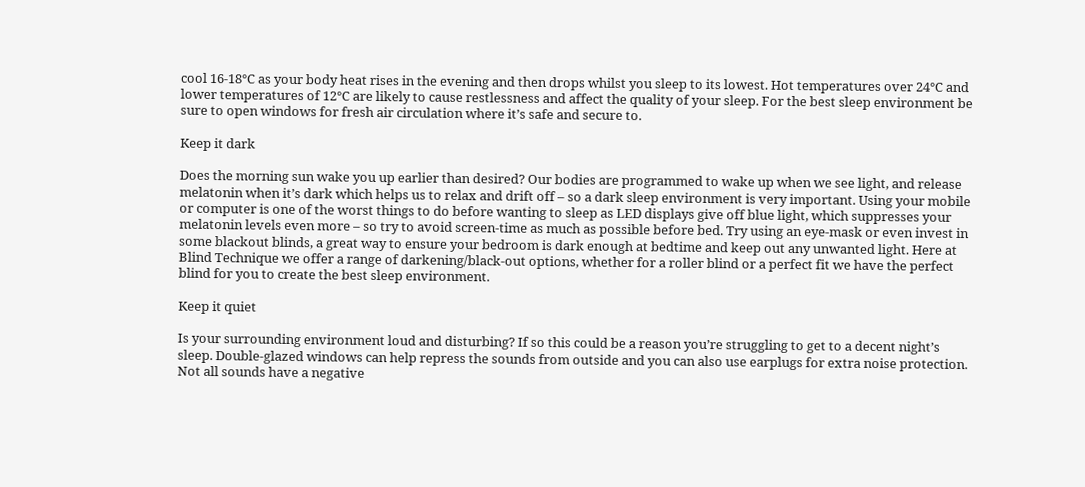cool 16-18°C as your body heat rises in the evening and then drops whilst you sleep to its lowest. Hot temperatures over 24°C and lower temperatures of 12°C are likely to cause restlessness and affect the quality of your sleep. For the best sleep environment be sure to open windows for fresh air circulation where it’s safe and secure to.

Keep it dark

Does the morning sun wake you up earlier than desired? Our bodies are programmed to wake up when we see light, and release melatonin when it’s dark which helps us to relax and drift off – so a dark sleep environment is very important. Using your mobile or computer is one of the worst things to do before wanting to sleep as LED displays give off blue light, which suppresses your melatonin levels even more – so try to avoid screen-time as much as possible before bed. Try using an eye-mask or even invest in some blackout blinds, a great way to ensure your bedroom is dark enough at bedtime and keep out any unwanted light. Here at Blind Technique we offer a range of darkening/black-out options, whether for a roller blind or a perfect fit we have the perfect blind for you to create the best sleep environment.

Keep it quiet

Is your surrounding environment loud and disturbing? If so this could be a reason you’re struggling to get to a decent night’s sleep. Double-glazed windows can help repress the sounds from outside and you can also use earplugs for extra noise protection. Not all sounds have a negative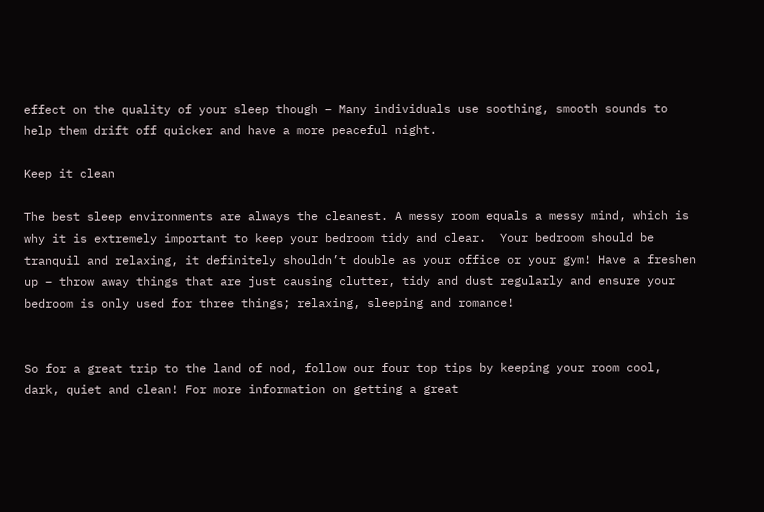effect on the quality of your sleep though – Many individuals use soothing, smooth sounds to help them drift off quicker and have a more peaceful night.

Keep it clean

The best sleep environments are always the cleanest. A messy room equals a messy mind, which is why it is extremely important to keep your bedroom tidy and clear.  Your bedroom should be tranquil and relaxing, it definitely shouldn’t double as your office or your gym! Have a freshen up – throw away things that are just causing clutter, tidy and dust regularly and ensure your bedroom is only used for three things; relaxing, sleeping and romance!


So for a great trip to the land of nod, follow our four top tips by keeping your room cool, dark, quiet and clean! For more information on getting a great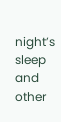night’s sleep and other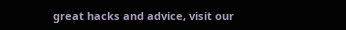great hacks and advice, visit our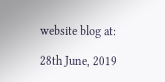website blog at:

28th June, 2019